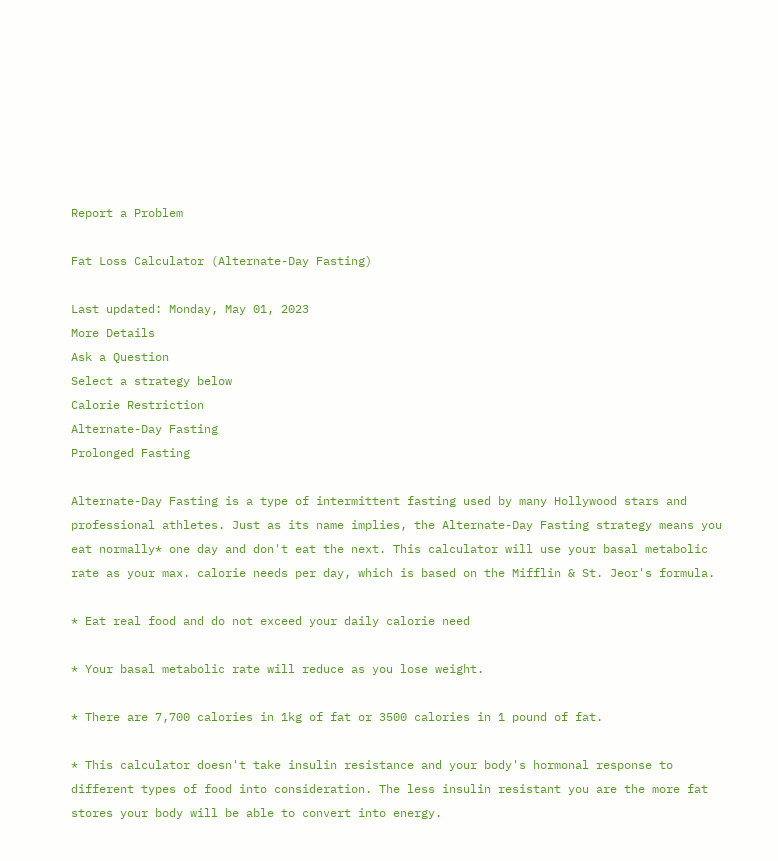Report a Problem

Fat Loss Calculator (Alternate-Day Fasting)

Last updated: Monday, May 01, 2023
More Details
Ask a Question
Select a strategy below
Calorie Restriction
Alternate-Day Fasting
Prolonged Fasting

Alternate-Day Fasting is a type of intermittent fasting used by many Hollywood stars and professional athletes. Just as its name implies, the Alternate-Day Fasting strategy means you eat normally* one day and don't eat the next. This calculator will use your basal metabolic rate as your max. calorie needs per day, which is based on the Mifflin & St. Jeor's formula.

* Eat real food and do not exceed your daily calorie need

* Your basal metabolic rate will reduce as you lose weight.

* There are 7,700 calories in 1kg of fat or 3500 calories in 1 pound of fat.

* This calculator doesn't take insulin resistance and your body's hormonal response to different types of food into consideration. The less insulin resistant you are the more fat stores your body will be able to convert into energy.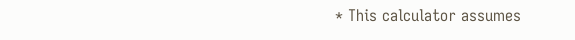* This calculator assumes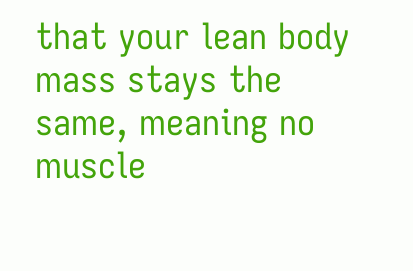that your lean body mass stays the same, meaning no muscle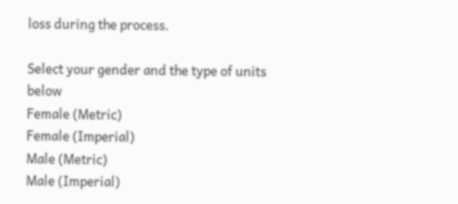loss during the process.

Select your gender and the type of units below
Female (Metric)
Female (Imperial)
Male (Metric)
Male (Imperial)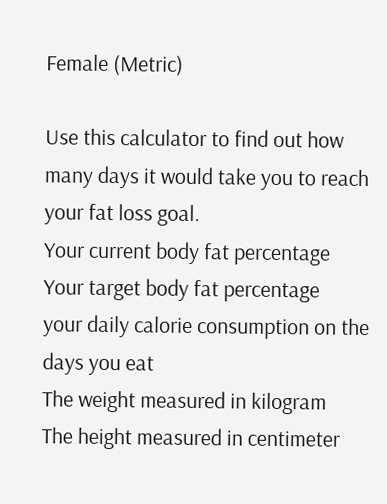Female (Metric)

Use this calculator to find out how many days it would take you to reach your fat loss goal.
Your current body fat percentage
Your target body fat percentage
your daily calorie consumption on the days you eat
The weight measured in kilogram
The height measured in centimeter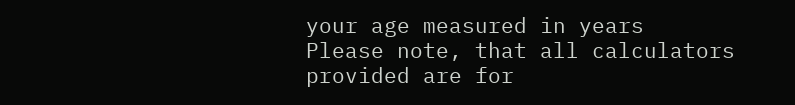your age measured in years
Please note, that all calculators provided are for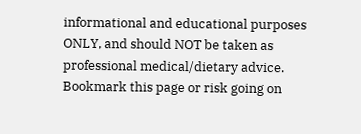informational and educational purposes ONLY, and should NOT be taken as professional medical/dietary advice.
Bookmark this page or risk going on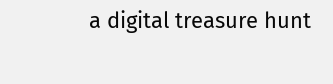a digital treasure hunt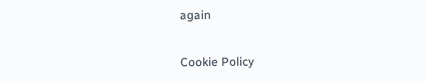again

Cookie Policy